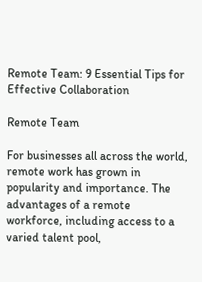Remote Team: 9 Essential Tips for Effective Collaboration

Remote Team

For businesses all across the world, remote work has grown in popularity and importance. The advantages of a remote workforce, including access to a varied talent pool,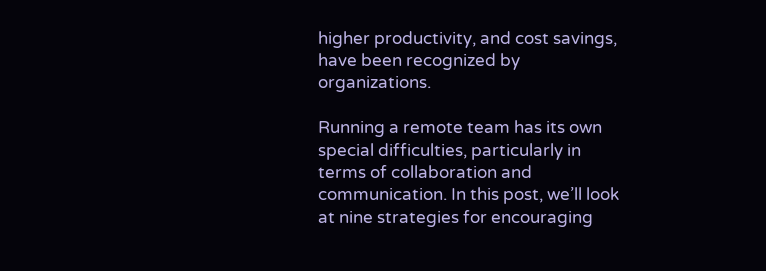higher productivity, and cost savings, have been recognized by organizations.

Running a remote team has its own special difficulties, particularly in terms of collaboration and communication. In this post, we’ll look at nine strategies for encouraging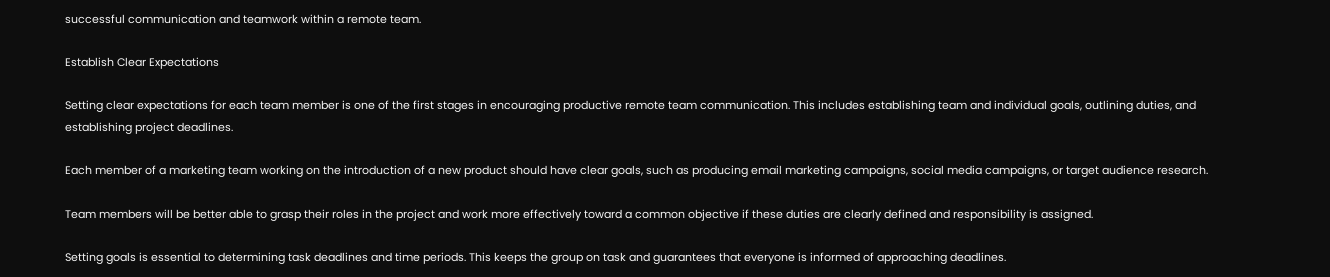successful communication and teamwork within a remote team.

Establish Clear Expectations

Setting clear expectations for each team member is one of the first stages in encouraging productive remote team communication. This includes establishing team and individual goals, outlining duties, and establishing project deadlines.

Each member of a marketing team working on the introduction of a new product should have clear goals, such as producing email marketing campaigns, social media campaigns, or target audience research.

Team members will be better able to grasp their roles in the project and work more effectively toward a common objective if these duties are clearly defined and responsibility is assigned.

Setting goals is essential to determining task deadlines and time periods. This keeps the group on task and guarantees that everyone is informed of approaching deadlines.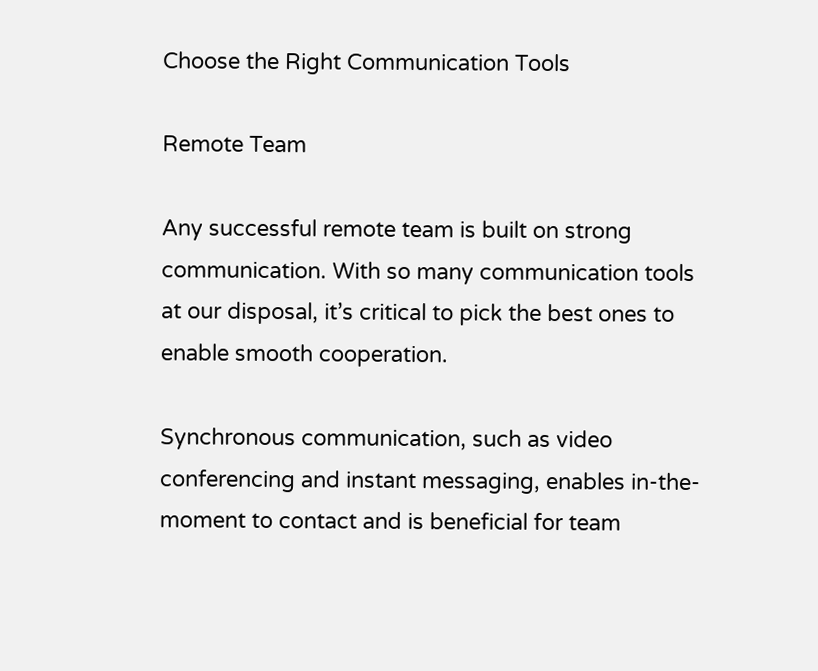Choose the Right Communication Tools

Remote Team

Any successful remote team is built on strong communication. With so many communication tools at our disposal, it’s critical to pick the best ones to enable smooth cooperation.

Synchronous communication, such as video conferencing and instant messaging, enables in-the-moment to contact and is beneficial for team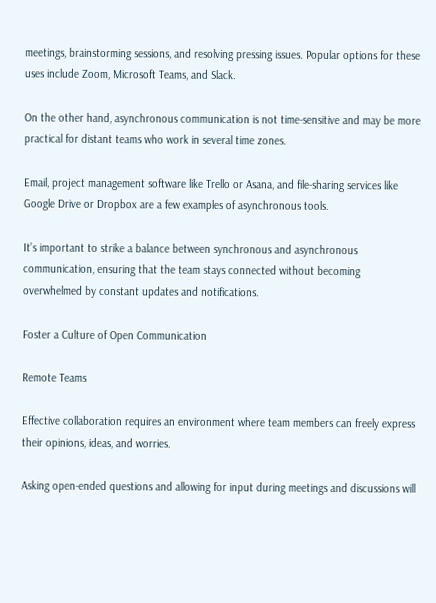meetings, brainstorming sessions, and resolving pressing issues. Popular options for these uses include Zoom, Microsoft Teams, and Slack.

On the other hand, asynchronous communication is not time-sensitive and may be more practical for distant teams who work in several time zones.

Email, project management software like Trello or Asana, and file-sharing services like Google Drive or Dropbox are a few examples of asynchronous tools.

It’s important to strike a balance between synchronous and asynchronous communication, ensuring that the team stays connected without becoming overwhelmed by constant updates and notifications.

Foster a Culture of Open Communication

Remote Teams

Effective collaboration requires an environment where team members can freely express their opinions, ideas, and worries.

Asking open-ended questions and allowing for input during meetings and discussions will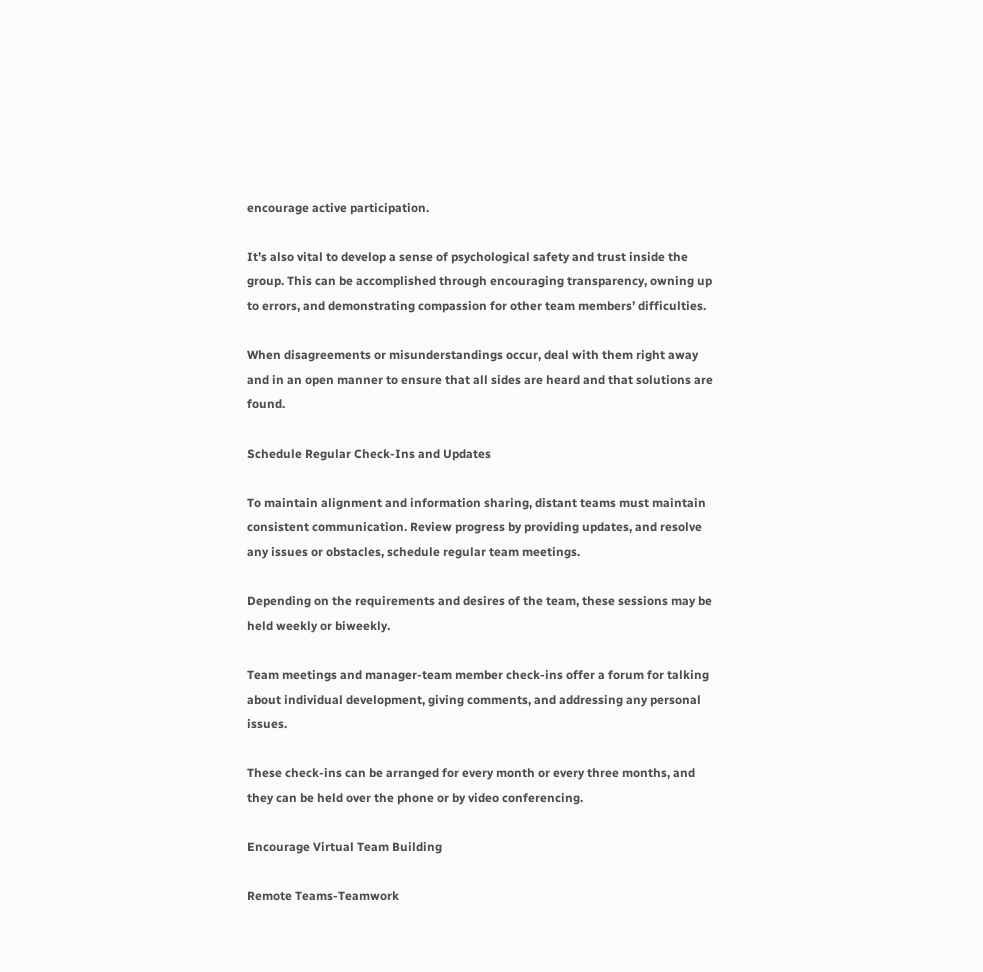encourage active participation.

It’s also vital to develop a sense of psychological safety and trust inside the group. This can be accomplished through encouraging transparency, owning up to errors, and demonstrating compassion for other team members’ difficulties.

When disagreements or misunderstandings occur, deal with them right away and in an open manner to ensure that all sides are heard and that solutions are found.

Schedule Regular Check-Ins and Updates

To maintain alignment and information sharing, distant teams must maintain consistent communication. Review progress by providing updates, and resolve any issues or obstacles, schedule regular team meetings.

Depending on the requirements and desires of the team, these sessions may be held weekly or biweekly.

Team meetings and manager-team member check-ins offer a forum for talking about individual development, giving comments, and addressing any personal issues.

These check-ins can be arranged for every month or every three months, and they can be held over the phone or by video conferencing.

Encourage Virtual Team Building

Remote Teams-Teamwork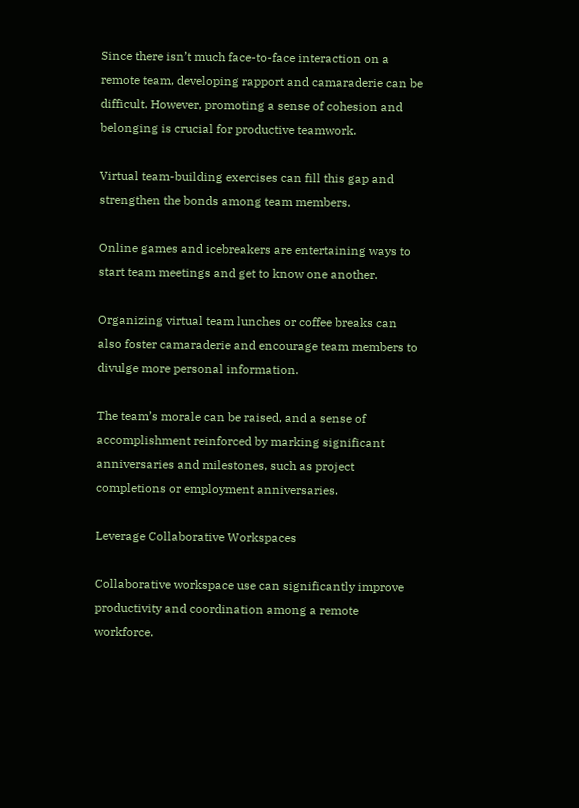Since there isn’t much face-to-face interaction on a remote team, developing rapport and camaraderie can be difficult. However, promoting a sense of cohesion and belonging is crucial for productive teamwork.

Virtual team-building exercises can fill this gap and strengthen the bonds among team members.

Online games and icebreakers are entertaining ways to start team meetings and get to know one another.

Organizing virtual team lunches or coffee breaks can also foster camaraderie and encourage team members to divulge more personal information.

The team’s morale can be raised, and a sense of accomplishment reinforced by marking significant anniversaries and milestones, such as project completions or employment anniversaries.

Leverage Collaborative Workspaces

Collaborative workspace use can significantly improve productivity and coordination among a remote workforce.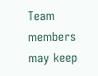Team members may keep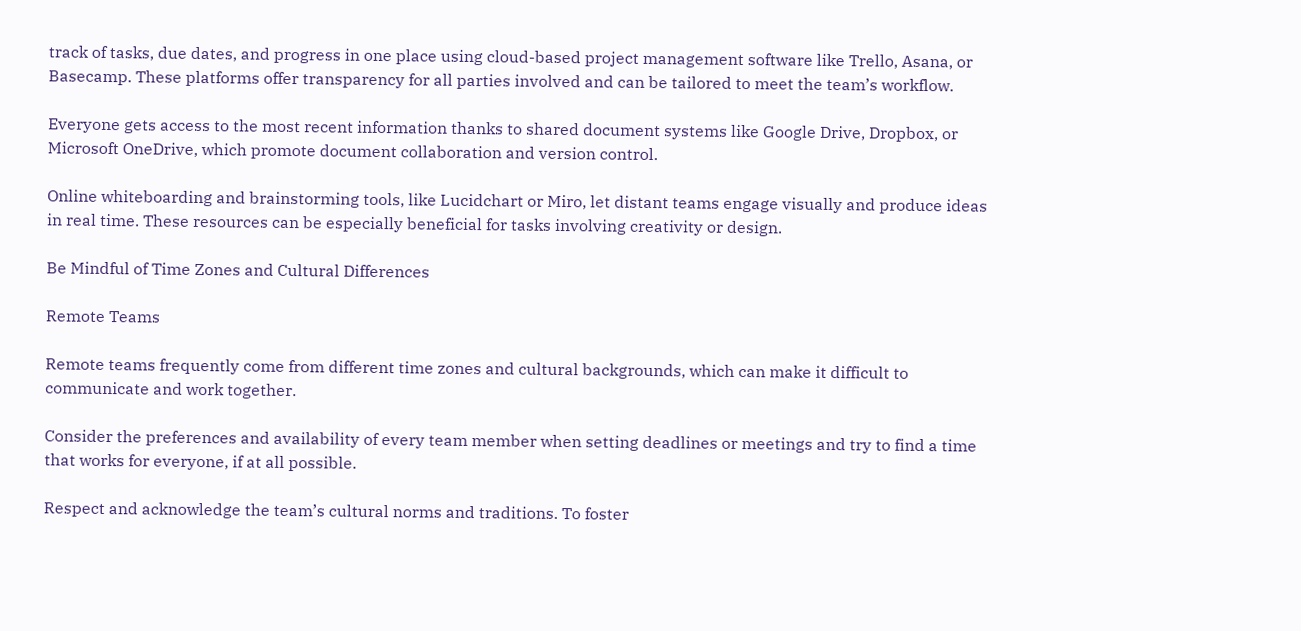track of tasks, due dates, and progress in one place using cloud-based project management software like Trello, Asana, or Basecamp. These platforms offer transparency for all parties involved and can be tailored to meet the team’s workflow.

Everyone gets access to the most recent information thanks to shared document systems like Google Drive, Dropbox, or Microsoft OneDrive, which promote document collaboration and version control.

Online whiteboarding and brainstorming tools, like Lucidchart or Miro, let distant teams engage visually and produce ideas in real time. These resources can be especially beneficial for tasks involving creativity or design.

Be Mindful of Time Zones and Cultural Differences

Remote Teams

Remote teams frequently come from different time zones and cultural backgrounds, which can make it difficult to communicate and work together.

Consider the preferences and availability of every team member when setting deadlines or meetings and try to find a time that works for everyone, if at all possible.

Respect and acknowledge the team’s cultural norms and traditions. To foster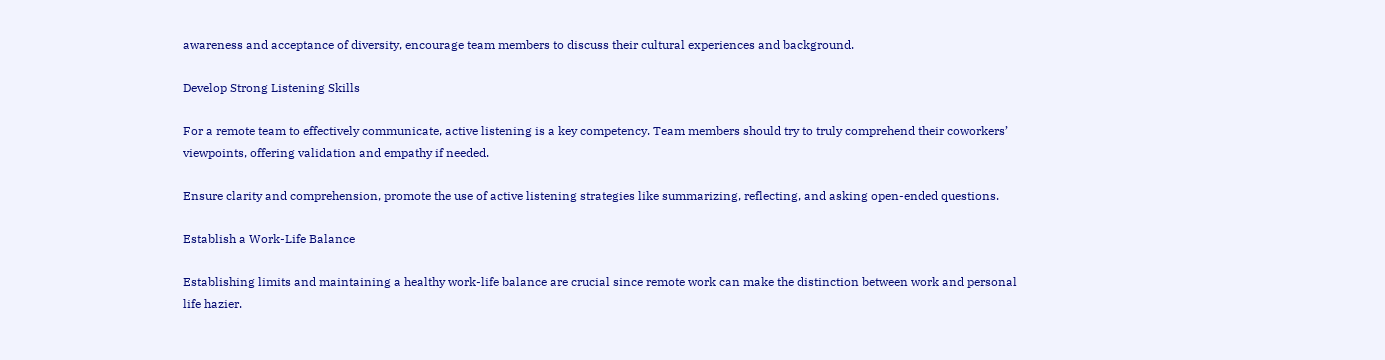awareness and acceptance of diversity, encourage team members to discuss their cultural experiences and background.

Develop Strong Listening Skills

For a remote team to effectively communicate, active listening is a key competency. Team members should try to truly comprehend their coworkers’ viewpoints, offering validation and empathy if needed.

Ensure clarity and comprehension, promote the use of active listening strategies like summarizing, reflecting, and asking open-ended questions.

Establish a Work-Life Balance

Establishing limits and maintaining a healthy work-life balance are crucial since remote work can make the distinction between work and personal life hazier.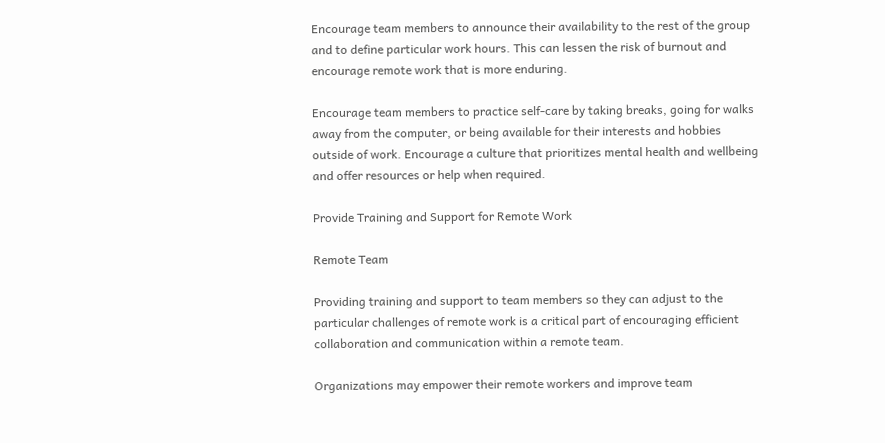Encourage team members to announce their availability to the rest of the group and to define particular work hours. This can lessen the risk of burnout and encourage remote work that is more enduring.

Encourage team members to practice self-care by taking breaks, going for walks away from the computer, or being available for their interests and hobbies outside of work. Encourage a culture that prioritizes mental health and wellbeing and offer resources or help when required.

Provide Training and Support for Remote Work

Remote Team

Providing training and support to team members so they can adjust to the particular challenges of remote work is a critical part of encouraging efficient collaboration and communication within a remote team.

Organizations may empower their remote workers and improve team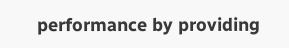performance by providing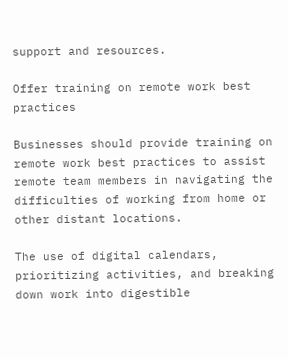support and resources.

Offer training on remote work best practices

Businesses should provide training on remote work best practices to assist remote team members in navigating the difficulties of working from home or other distant locations.

The use of digital calendars, prioritizing activities, and breaking down work into digestible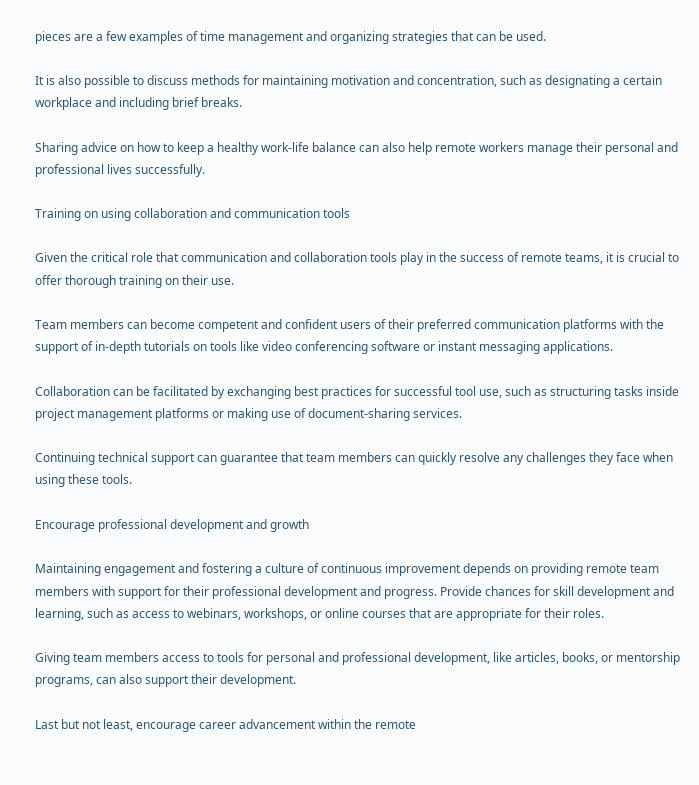pieces are a few examples of time management and organizing strategies that can be used.

It is also possible to discuss methods for maintaining motivation and concentration, such as designating a certain workplace and including brief breaks.

Sharing advice on how to keep a healthy work-life balance can also help remote workers manage their personal and professional lives successfully.

Training on using collaboration and communication tools

Given the critical role that communication and collaboration tools play in the success of remote teams, it is crucial to offer thorough training on their use.

Team members can become competent and confident users of their preferred communication platforms with the support of in-depth tutorials on tools like video conferencing software or instant messaging applications.

Collaboration can be facilitated by exchanging best practices for successful tool use, such as structuring tasks inside project management platforms or making use of document-sharing services.

Continuing technical support can guarantee that team members can quickly resolve any challenges they face when using these tools.

Encourage professional development and growth

Maintaining engagement and fostering a culture of continuous improvement depends on providing remote team members with support for their professional development and progress. Provide chances for skill development and learning, such as access to webinars, workshops, or online courses that are appropriate for their roles.

Giving team members access to tools for personal and professional development, like articles, books, or mentorship programs, can also support their development.

Last but not least, encourage career advancement within the remote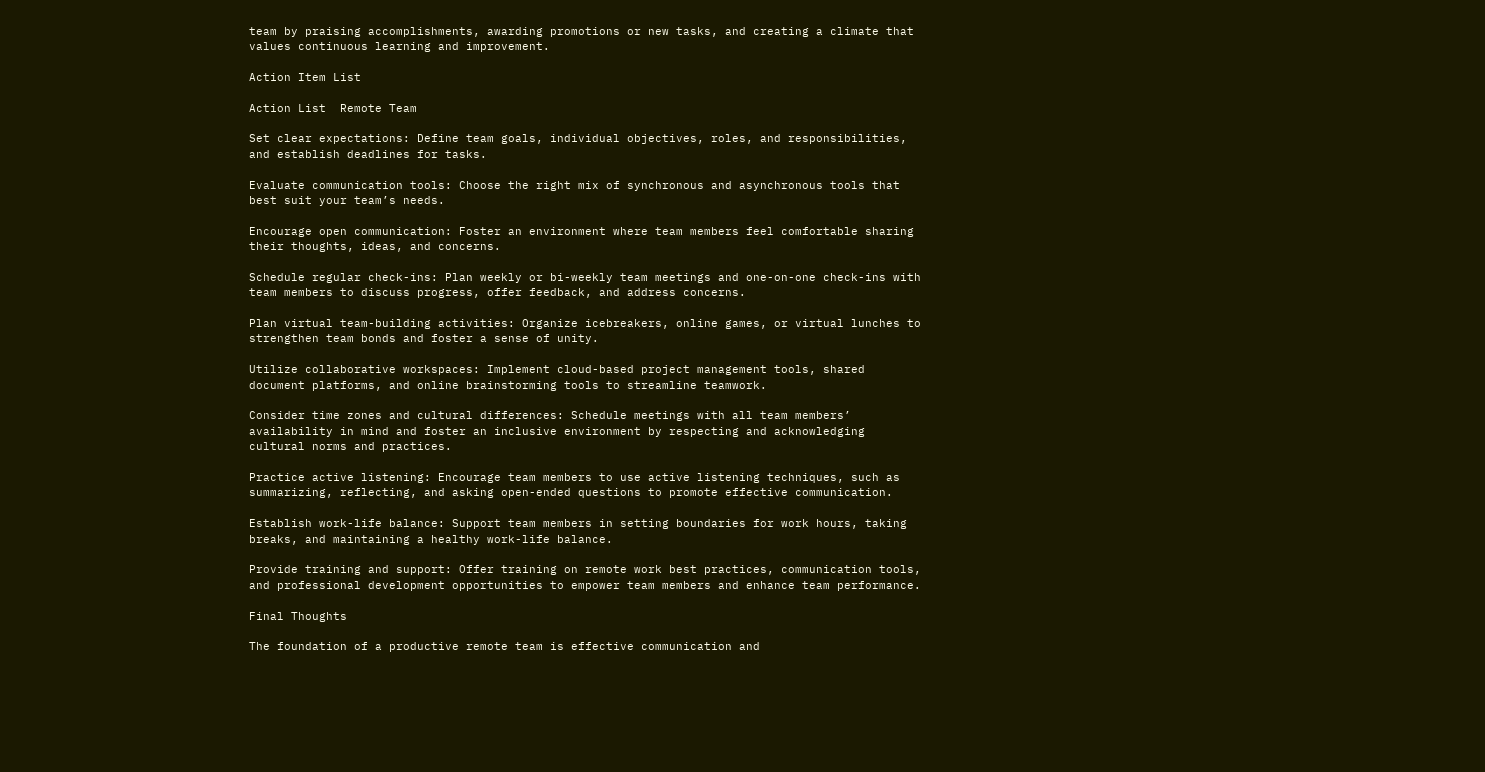team by praising accomplishments, awarding promotions or new tasks, and creating a climate that values continuous learning and improvement.

Action Item List

Action List  Remote Team

Set clear expectations: Define team goals, individual objectives, roles, and responsibilities, and establish deadlines for tasks.

Evaluate communication tools: Choose the right mix of synchronous and asynchronous tools that best suit your team’s needs.

Encourage open communication: Foster an environment where team members feel comfortable sharing their thoughts, ideas, and concerns.

Schedule regular check-ins: Plan weekly or bi-weekly team meetings and one-on-one check-ins with team members to discuss progress, offer feedback, and address concerns.

Plan virtual team-building activities: Organize icebreakers, online games, or virtual lunches to strengthen team bonds and foster a sense of unity.

Utilize collaborative workspaces: Implement cloud-based project management tools, shared document platforms, and online brainstorming tools to streamline teamwork.

Consider time zones and cultural differences: Schedule meetings with all team members’ availability in mind and foster an inclusive environment by respecting and acknowledging cultural norms and practices.

Practice active listening: Encourage team members to use active listening techniques, such as summarizing, reflecting, and asking open-ended questions to promote effective communication.

Establish work-life balance: Support team members in setting boundaries for work hours, taking breaks, and maintaining a healthy work-life balance.

Provide training and support: Offer training on remote work best practices, communication tools, and professional development opportunities to empower team members and enhance team performance.

Final Thoughts

The foundation of a productive remote team is effective communication and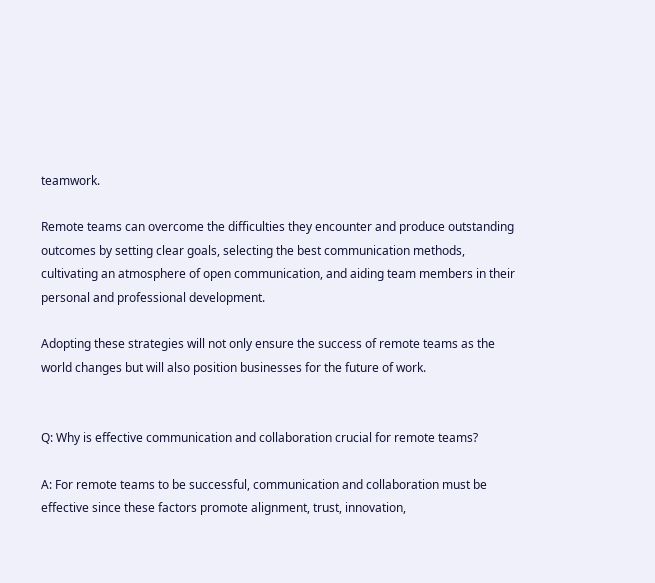teamwork.

Remote teams can overcome the difficulties they encounter and produce outstanding outcomes by setting clear goals, selecting the best communication methods, cultivating an atmosphere of open communication, and aiding team members in their personal and professional development.

Adopting these strategies will not only ensure the success of remote teams as the world changes but will also position businesses for the future of work.


Q: Why is effective communication and collaboration crucial for remote teams?

A: For remote teams to be successful, communication and collaboration must be effective since these factors promote alignment, trust, innovation,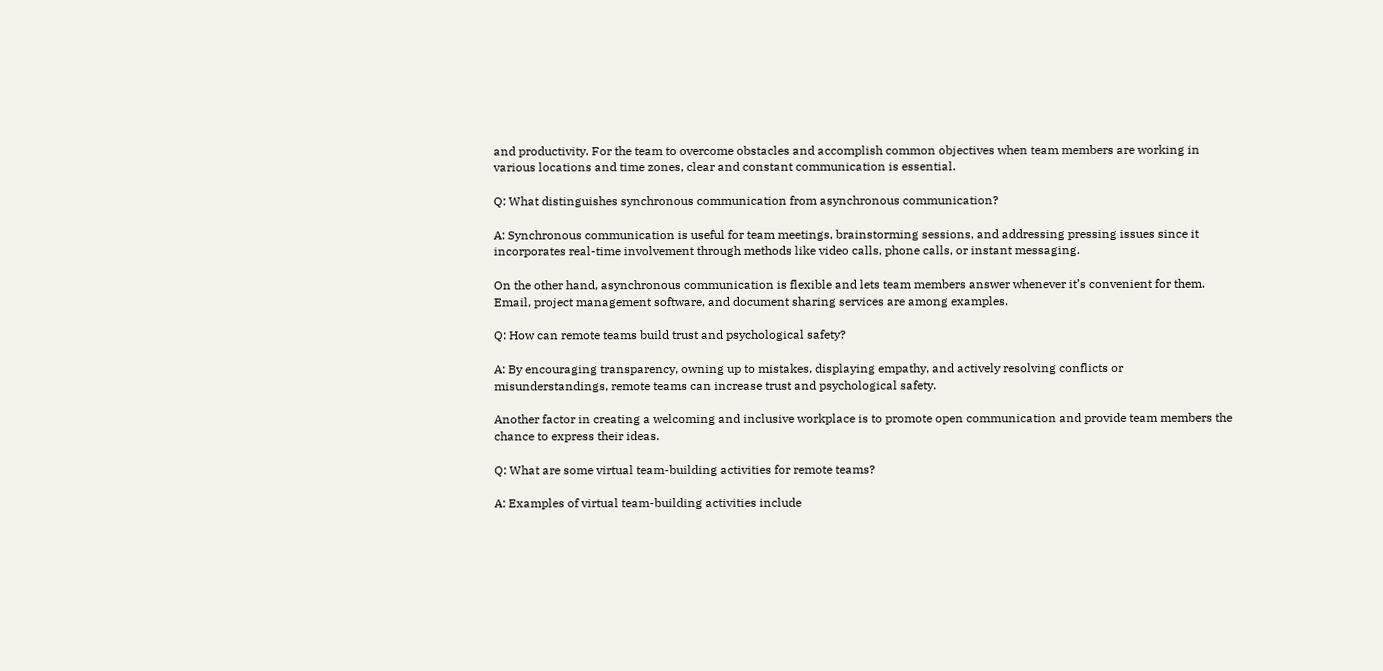and productivity. For the team to overcome obstacles and accomplish common objectives when team members are working in various locations and time zones, clear and constant communication is essential.

Q: What distinguishes synchronous communication from asynchronous communication?

A: Synchronous communication is useful for team meetings, brainstorming sessions, and addressing pressing issues since it incorporates real-time involvement through methods like video calls, phone calls, or instant messaging.

On the other hand, asynchronous communication is flexible and lets team members answer whenever it’s convenient for them. Email, project management software, and document sharing services are among examples.

Q: How can remote teams build trust and psychological safety?

A: By encouraging transparency, owning up to mistakes, displaying empathy, and actively resolving conflicts or misunderstandings, remote teams can increase trust and psychological safety.

Another factor in creating a welcoming and inclusive workplace is to promote open communication and provide team members the chance to express their ideas.

Q: What are some virtual team-building activities for remote teams?

A: Examples of virtual team-building activities include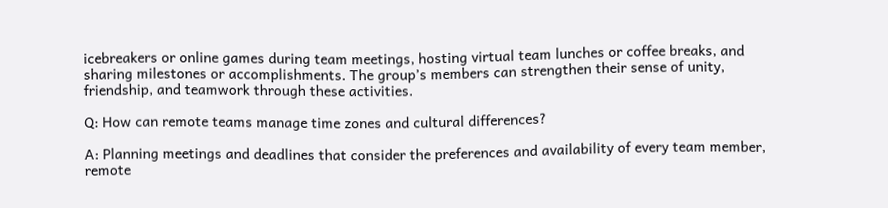icebreakers or online games during team meetings, hosting virtual team lunches or coffee breaks, and sharing milestones or accomplishments. The group’s members can strengthen their sense of unity, friendship, and teamwork through these activities.

Q: How can remote teams manage time zones and cultural differences?

A: Planning meetings and deadlines that consider the preferences and availability of every team member, remote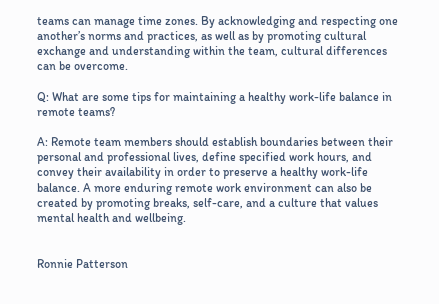teams can manage time zones. By acknowledging and respecting one another’s norms and practices, as well as by promoting cultural exchange and understanding within the team, cultural differences can be overcome.

Q: What are some tips for maintaining a healthy work-life balance in remote teams?

A: Remote team members should establish boundaries between their personal and professional lives, define specified work hours, and convey their availability in order to preserve a healthy work-life balance. A more enduring remote work environment can also be created by promoting breaks, self-care, and a culture that values mental health and wellbeing.


Ronnie Patterson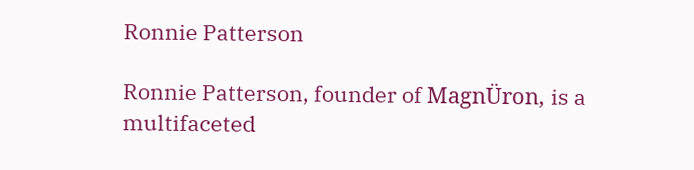Ronnie Patterson

Ronnie Patterson, founder of MagnÜron, is a multifaceted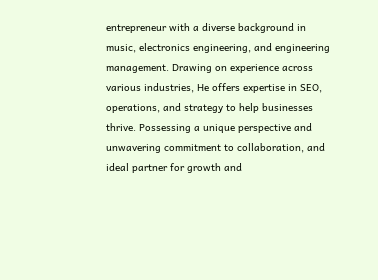entrepreneur with a diverse background in music, electronics engineering, and engineering management. Drawing on experience across various industries, He offers expertise in SEO, operations, and strategy to help businesses thrive. Possessing a unique perspective and unwavering commitment to collaboration, and ideal partner for growth and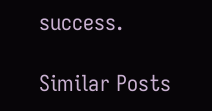success.

Similar Posts